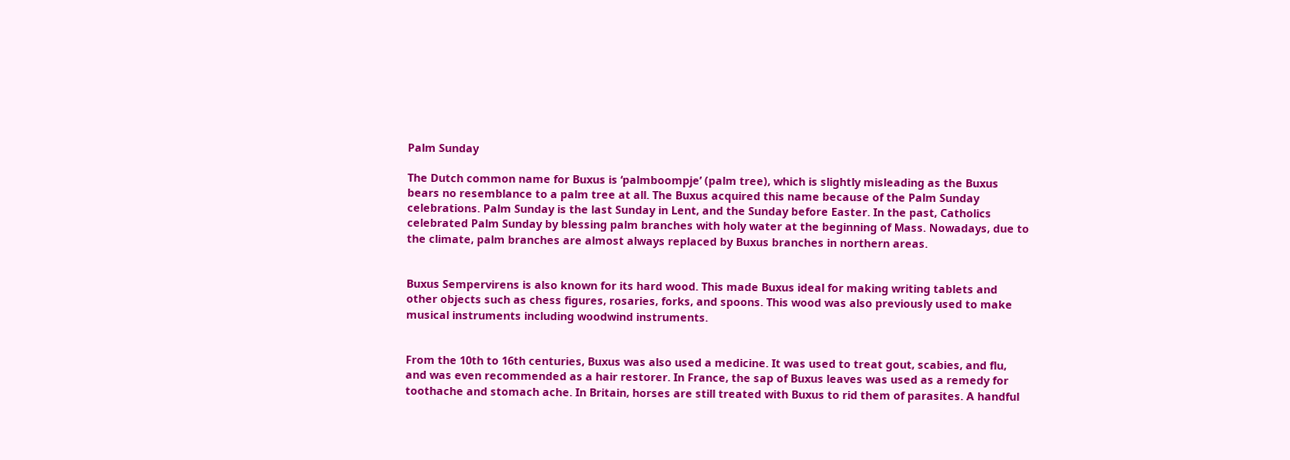Palm Sunday

The Dutch common name for Buxus is ‘palmboompje’ (palm tree), which is slightly misleading as the Buxus bears no resemblance to a palm tree at all. The Buxus acquired this name because of the Palm Sunday celebrations. Palm Sunday is the last Sunday in Lent, and the Sunday before Easter. In the past, Catholics celebrated Palm Sunday by blessing palm branches with holy water at the beginning of Mass. Nowadays, due to the climate, palm branches are almost always replaced by Buxus branches in northern areas.


Buxus Sempervirens is also known for its hard wood. This made Buxus ideal for making writing tablets and other objects such as chess figures, rosaries, forks, and spoons. This wood was also previously used to make musical instruments including woodwind instruments.


From the 10th to 16th centuries, Buxus was also used a medicine. It was used to treat gout, scabies, and flu, and was even recommended as a hair restorer. In France, the sap of Buxus leaves was used as a remedy for toothache and stomach ache. In Britain, horses are still treated with Buxus to rid them of parasites. A handful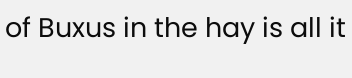of Buxus in the hay is all it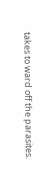takes to ward off the parasites.